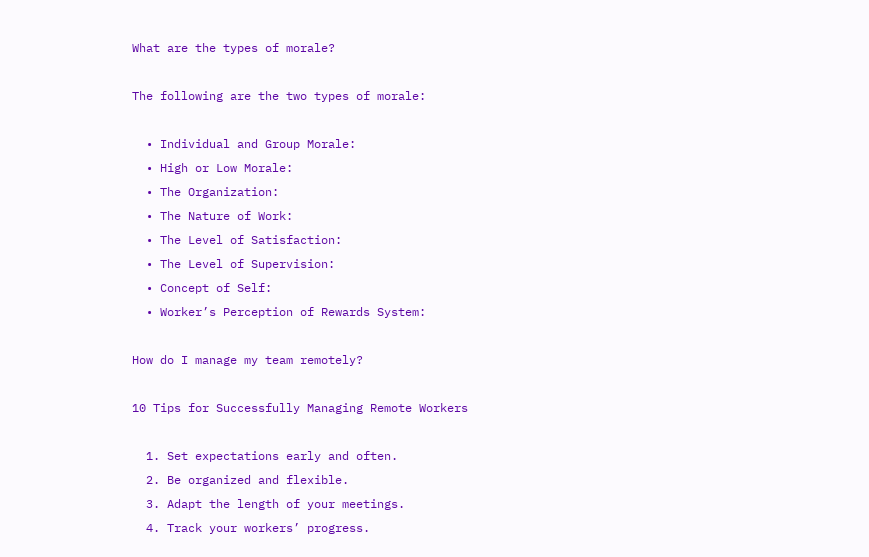What are the types of morale?

The following are the two types of morale:

  • Individual and Group Morale:
  • High or Low Morale:
  • The Organization:
  • The Nature of Work:
  • The Level of Satisfaction:
  • The Level of Supervision:
  • Concept of Self:
  • Worker’s Perception of Rewards System:

How do I manage my team remotely?

10 Tips for Successfully Managing Remote Workers

  1. Set expectations early and often.
  2. Be organized and flexible.
  3. Adapt the length of your meetings.
  4. Track your workers’ progress.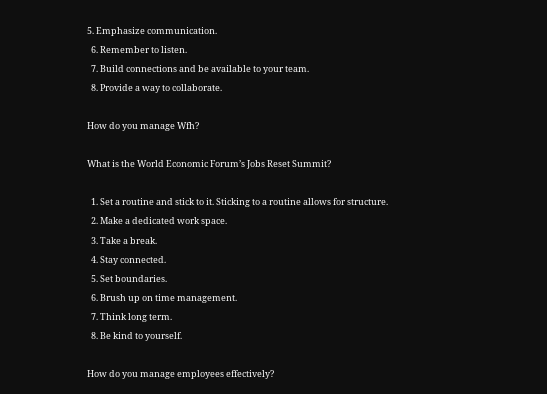5. Emphasize communication.
  6. Remember to listen.
  7. Build connections and be available to your team.
  8. Provide a way to collaborate.

How do you manage Wfh?

What is the World Economic Forum’s Jobs Reset Summit?

  1. Set a routine and stick to it. Sticking to a routine allows for structure.
  2. Make a dedicated work space.
  3. Take a break.
  4. Stay connected.
  5. Set boundaries.
  6. Brush up on time management.
  7. Think long term.
  8. Be kind to yourself.

How do you manage employees effectively?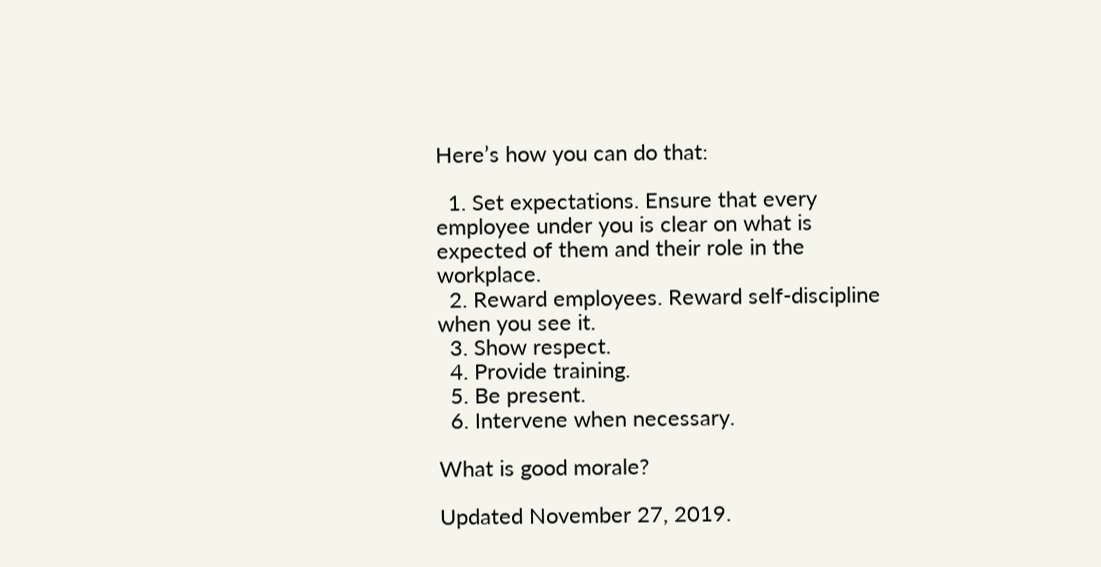Here’s how you can do that:

  1. Set expectations. Ensure that every employee under you is clear on what is expected of them and their role in the workplace.
  2. Reward employees. Reward self-discipline when you see it.
  3. Show respect.
  4. Provide training.
  5. Be present.
  6. Intervene when necessary.

What is good morale?

Updated November 27, 2019.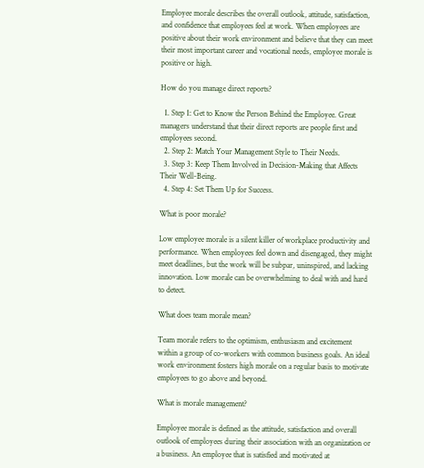Employee morale describes the overall outlook, attitude, satisfaction, and confidence that employees feel at work. When employees are positive about their work environment and believe that they can meet their most important career and vocational needs, employee morale is positive or high.

How do you manage direct reports?

  1. Step 1: Get to Know the Person Behind the Employee. Great managers understand that their direct reports are people first and employees second.
  2. Step 2: Match Your Management Style to Their Needs.
  3. Step 3: Keep Them Involved in Decision-Making that Affects Their Well-Being.
  4. Step 4: Set Them Up for Success.

What is poor morale?

Low employee morale is a silent killer of workplace productivity and performance. When employees feel down and disengaged, they might meet deadlines, but the work will be subpar, uninspired, and lacking innovation. Low morale can be overwhelming to deal with and hard to detect.

What does team morale mean?

Team morale refers to the optimism, enthusiasm and excitement within a group of co-workers with common business goals. An ideal work environment fosters high morale on a regular basis to motivate employees to go above and beyond.

What is morale management?

Employee morale is defined as the attitude, satisfaction and overall outlook of employees during their association with an organization or a business. An employee that is satisfied and motivated at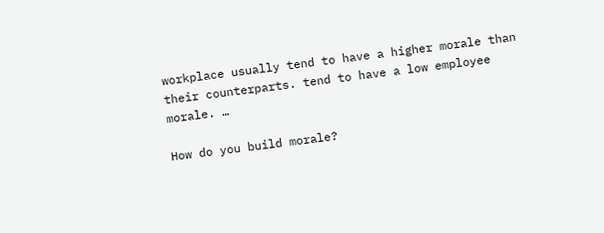workplace usually tend to have a higher morale than their counterparts. tend to have a low employee morale. …

How do you build morale?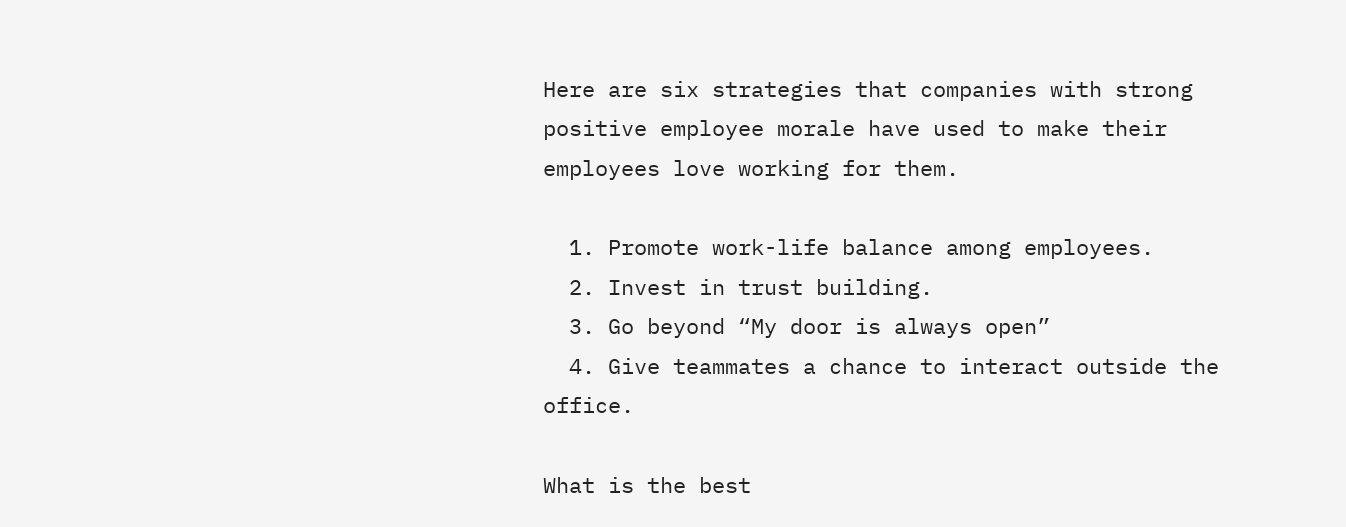Here are six strategies that companies with strong positive employee morale have used to make their employees love working for them.

  1. Promote work-life balance among employees.
  2. Invest in trust building.
  3. Go beyond “My door is always open”
  4. Give teammates a chance to interact outside the office.

What is the best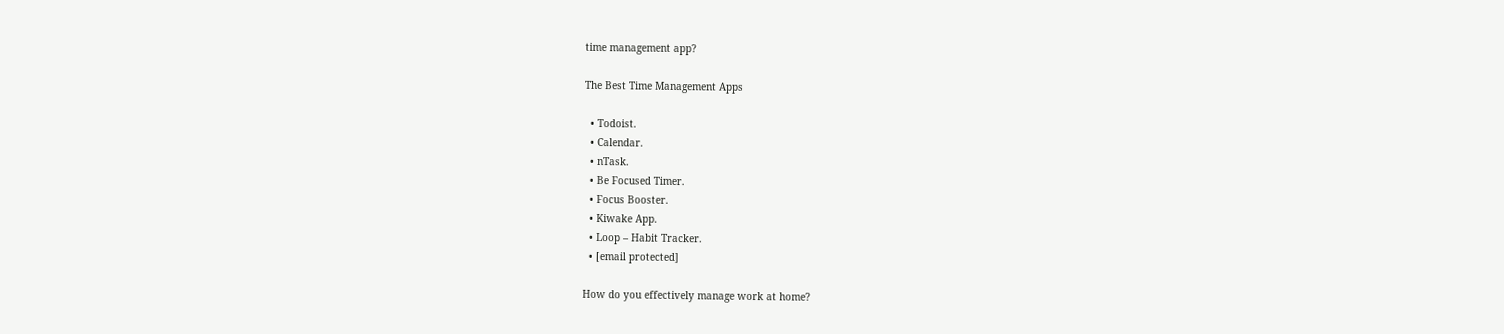time management app?

The Best Time Management Apps

  • Todoist.
  • Calendar.
  • nTask.
  • Be Focused Timer.
  • Focus Booster.
  • Kiwake App.
  • Loop – Habit Tracker.
  • [email protected]

How do you effectively manage work at home?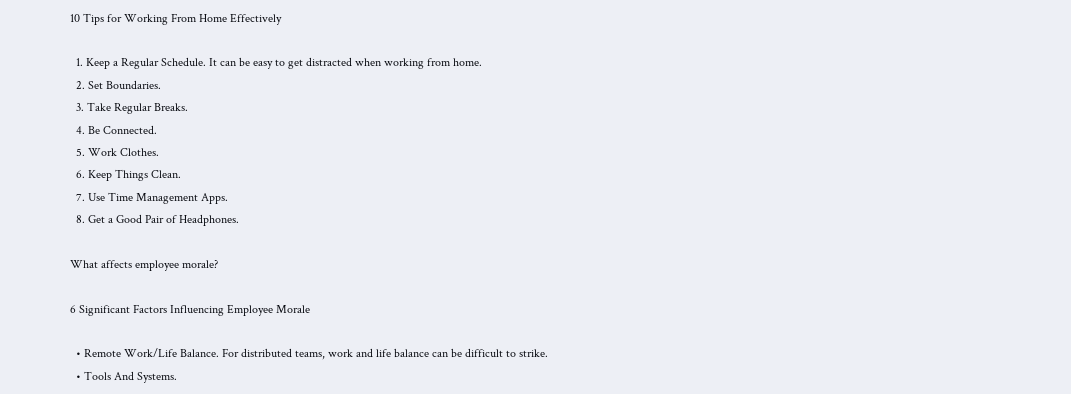10 Tips for Working From Home Effectively

  1. Keep a Regular Schedule. It can be easy to get distracted when working from home.
  2. Set Boundaries.
  3. Take Regular Breaks.
  4. Be Connected.
  5. Work Clothes.
  6. Keep Things Clean.
  7. Use Time Management Apps.
  8. Get a Good Pair of Headphones.

What affects employee morale?

6 Significant Factors Influencing Employee Morale

  • Remote Work/Life Balance. For distributed teams, work and life balance can be difficult to strike.
  • Tools And Systems.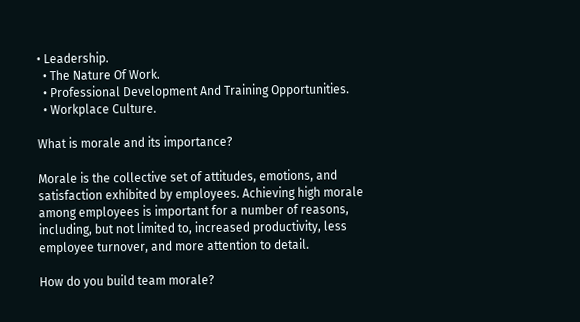• Leadership.
  • The Nature Of Work.
  • Professional Development And Training Opportunities.
  • Workplace Culture.

What is morale and its importance?

Morale is the collective set of attitudes, emotions, and satisfaction exhibited by employees. Achieving high morale among employees is important for a number of reasons, including, but not limited to, increased productivity, less employee turnover, and more attention to detail.

How do you build team morale?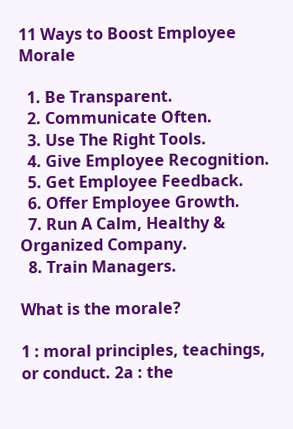11 Ways to Boost Employee Morale

  1. Be Transparent.
  2. Communicate Often.
  3. Use The Right Tools.
  4. Give Employee Recognition.
  5. Get Employee Feedback.
  6. Offer Employee Growth.
  7. Run A Calm, Healthy & Organized Company.
  8. Train Managers.

What is the morale?

1 : moral principles, teachings, or conduct. 2a : the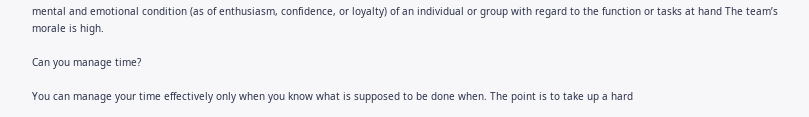mental and emotional condition (as of enthusiasm, confidence, or loyalty) of an individual or group with regard to the function or tasks at hand The team’s morale is high.

Can you manage time?

You can manage your time effectively only when you know what is supposed to be done when. The point is to take up a hard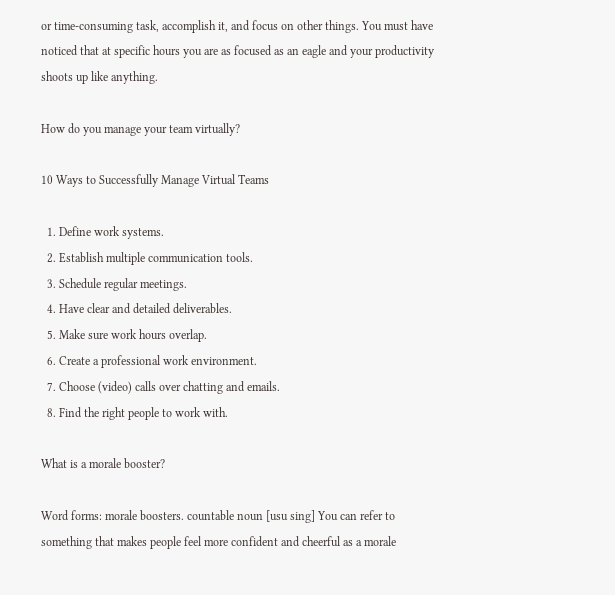or time-consuming task, accomplish it, and focus on other things. You must have noticed that at specific hours you are as focused as an eagle and your productivity shoots up like anything.

How do you manage your team virtually?

10 Ways to Successfully Manage Virtual Teams

  1. Define work systems.
  2. Establish multiple communication tools.
  3. Schedule regular meetings.
  4. Have clear and detailed deliverables.
  5. Make sure work hours overlap.
  6. Create a professional work environment.
  7. Choose (video) calls over chatting and emails.
  8. Find the right people to work with.

What is a morale booster?

Word forms: morale boosters. countable noun [usu sing] You can refer to something that makes people feel more confident and cheerful as a morale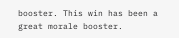booster. This win has been a great morale booster.